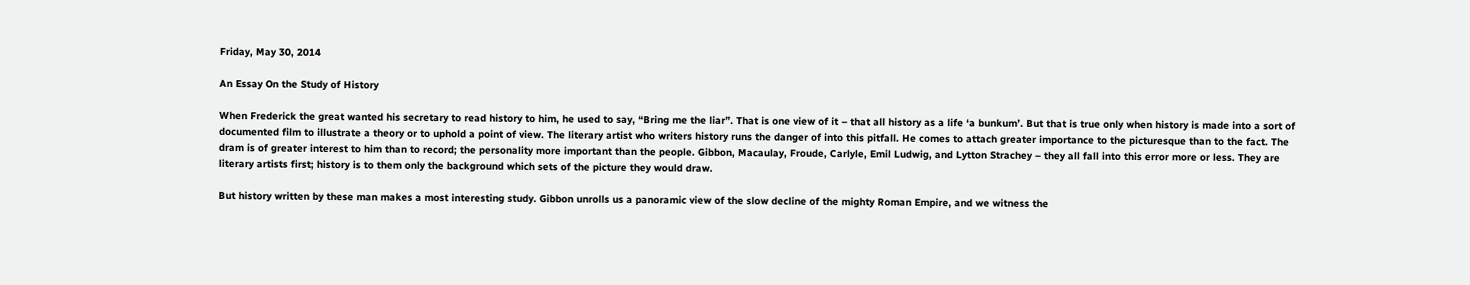Friday, May 30, 2014

An Essay On the Study of History

When Frederick the great wanted his secretary to read history to him, he used to say, “Bring me the liar”. That is one view of it – that all history as a life ‘a bunkum’. But that is true only when history is made into a sort of documented film to illustrate a theory or to uphold a point of view. The literary artist who writers history runs the danger of into this pitfall. He comes to attach greater importance to the picturesque than to the fact. The dram is of greater interest to him than to record; the personality more important than the people. Gibbon, Macaulay, Froude, Carlyle, Emil Ludwig, and Lytton Strachey – they all fall into this error more or less. They are literary artists first; history is to them only the background which sets of the picture they would draw.

But history written by these man makes a most interesting study. Gibbon unrolls us a panoramic view of the slow decline of the mighty Roman Empire, and we witness the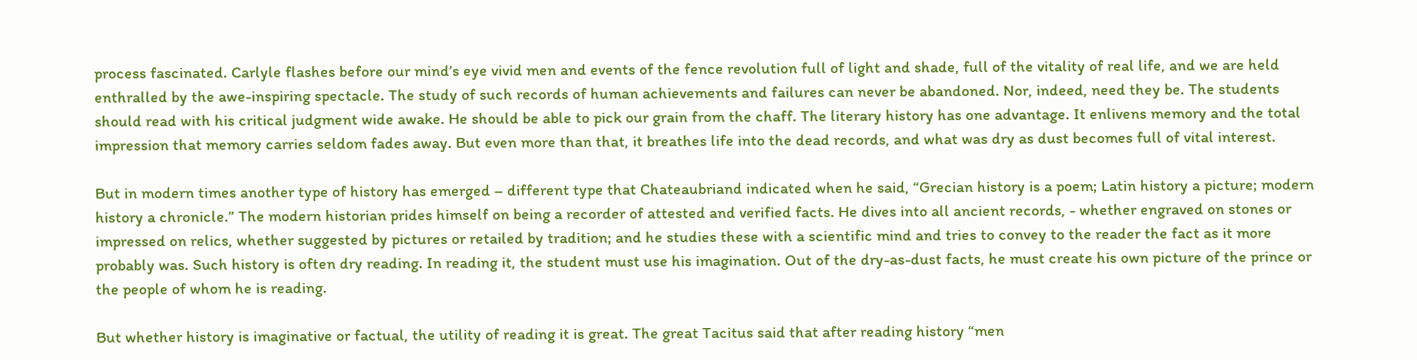process fascinated. Carlyle flashes before our mind’s eye vivid men and events of the fence revolution full of light and shade, full of the vitality of real life, and we are held enthralled by the awe-inspiring spectacle. The study of such records of human achievements and failures can never be abandoned. Nor, indeed, need they be. The students should read with his critical judgment wide awake. He should be able to pick our grain from the chaff. The literary history has one advantage. It enlivens memory and the total impression that memory carries seldom fades away. But even more than that, it breathes life into the dead records, and what was dry as dust becomes full of vital interest.

But in modern times another type of history has emerged – different type that Chateaubriand indicated when he said, “Grecian history is a poem; Latin history a picture; modern history a chronicle.” The modern historian prides himself on being a recorder of attested and verified facts. He dives into all ancient records, - whether engraved on stones or impressed on relics, whether suggested by pictures or retailed by tradition; and he studies these with a scientific mind and tries to convey to the reader the fact as it more probably was. Such history is often dry reading. In reading it, the student must use his imagination. Out of the dry-as-dust facts, he must create his own picture of the prince or the people of whom he is reading.

But whether history is imaginative or factual, the utility of reading it is great. The great Tacitus said that after reading history “men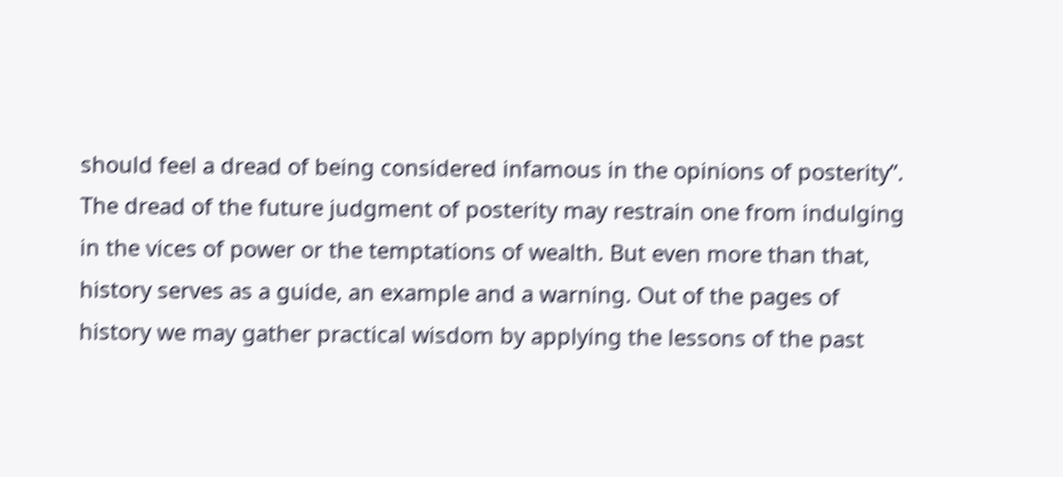should feel a dread of being considered infamous in the opinions of posterity”. The dread of the future judgment of posterity may restrain one from indulging in the vices of power or the temptations of wealth. But even more than that, history serves as a guide, an example and a warning. Out of the pages of history we may gather practical wisdom by applying the lessons of the past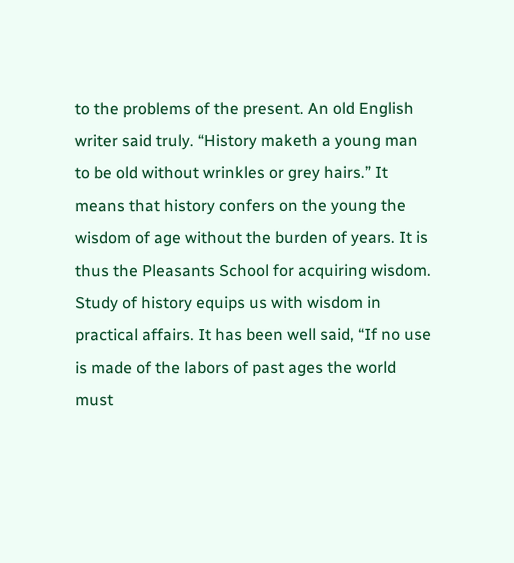to the problems of the present. An old English writer said truly. “History maketh a young man to be old without wrinkles or grey hairs.” It means that history confers on the young the wisdom of age without the burden of years. It is thus the Pleasants School for acquiring wisdom. Study of history equips us with wisdom in practical affairs. It has been well said, “If no use is made of the labors of past ages the world must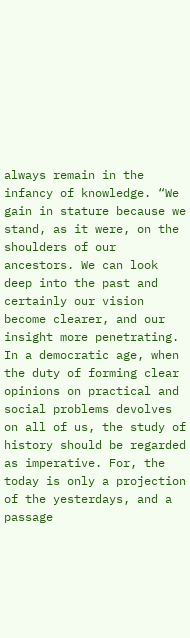always remain in the infancy of knowledge. “We gain in stature because we stand, as it were, on the shoulders of our ancestors. We can look deep into the past and certainly our vision become clearer, and our insight more penetrating. In a democratic age, when the duty of forming clear opinions on practical and social problems devolves on all of us, the study of history should be regarded as imperative. For, the today is only a projection of the yesterdays, and a passage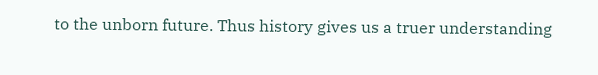to the unborn future. Thus history gives us a truer understanding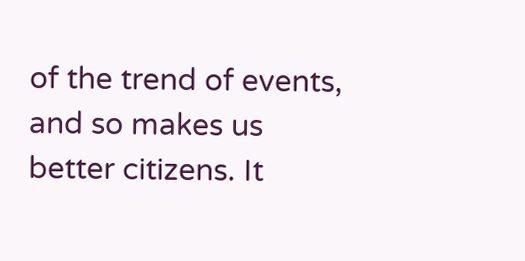of the trend of events, and so makes us better citizens. It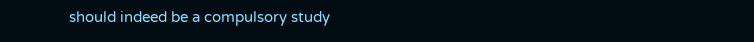should indeed be a compulsory study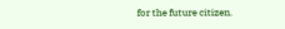for the future citizen.